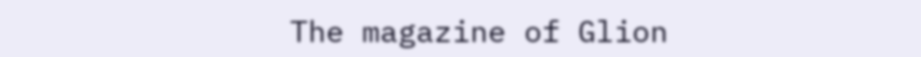The magazine of Glion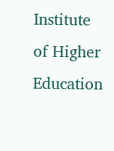Institute
of Higher Education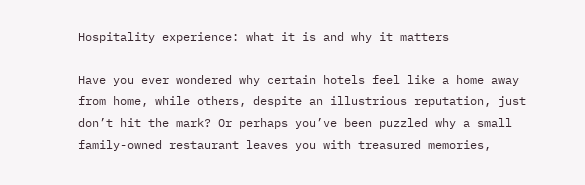Hospitality experience: what it is and why it matters

Have you ever wondered why certain hotels feel like a home away from home, while others, despite an illustrious reputation, just don’t hit the mark? Or perhaps you’ve been puzzled why a small family-owned restaurant leaves you with treasured memories,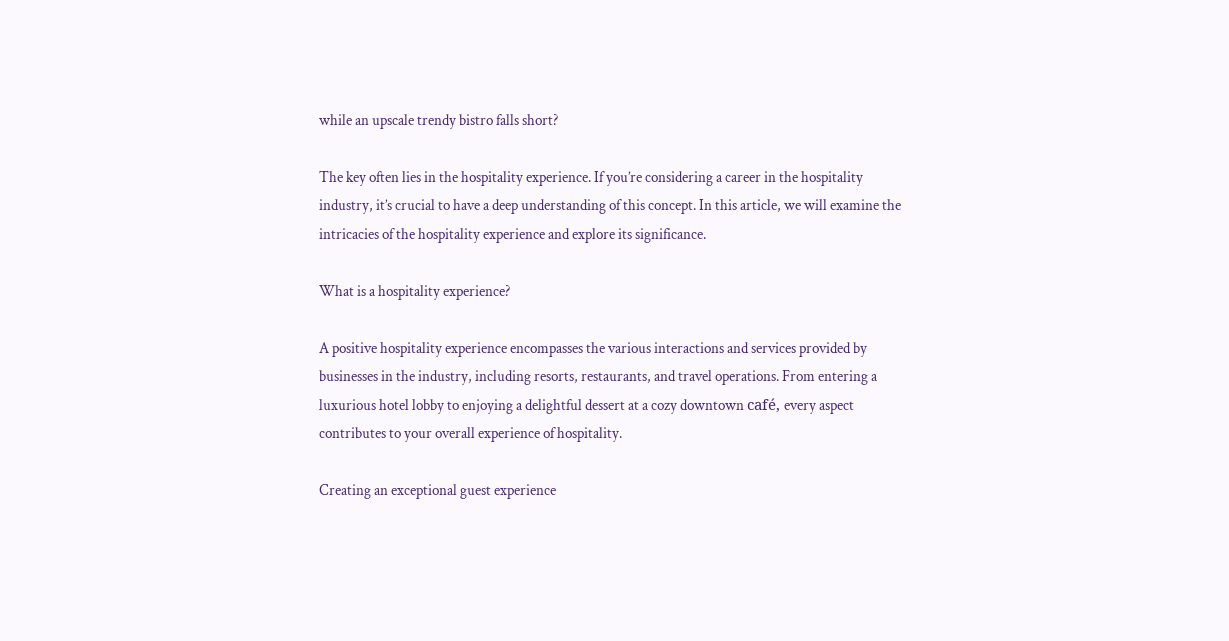while an upscale trendy bistro falls short?

The key often lies in the hospitality experience. If you’re considering a career in the hospitality industry, it’s crucial to have a deep understanding of this concept. In this article, we will examine the intricacies of the hospitality experience and explore its significance.

What is a hospitality experience?

A positive hospitality experience encompasses the various interactions and services provided by businesses in the industry, including resorts, restaurants, and travel operations. From entering a luxurious hotel lobby to enjoying a delightful dessert at a cozy downtown café, every aspect contributes to your overall experience of hospitality.

Creating an exceptional guest experience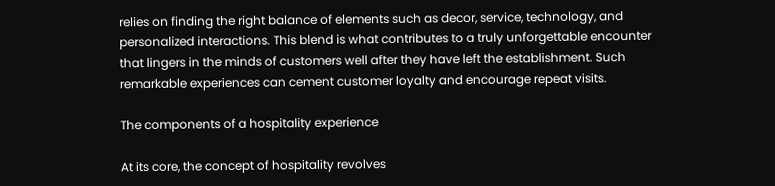relies on finding the right balance of elements such as decor, service, technology, and personalized interactions. This blend is what contributes to a truly unforgettable encounter that lingers in the minds of customers well after they have left the establishment. Such remarkable experiences can cement customer loyalty and encourage repeat visits.

The components of a hospitality experience

At its core, the concept of hospitality revolves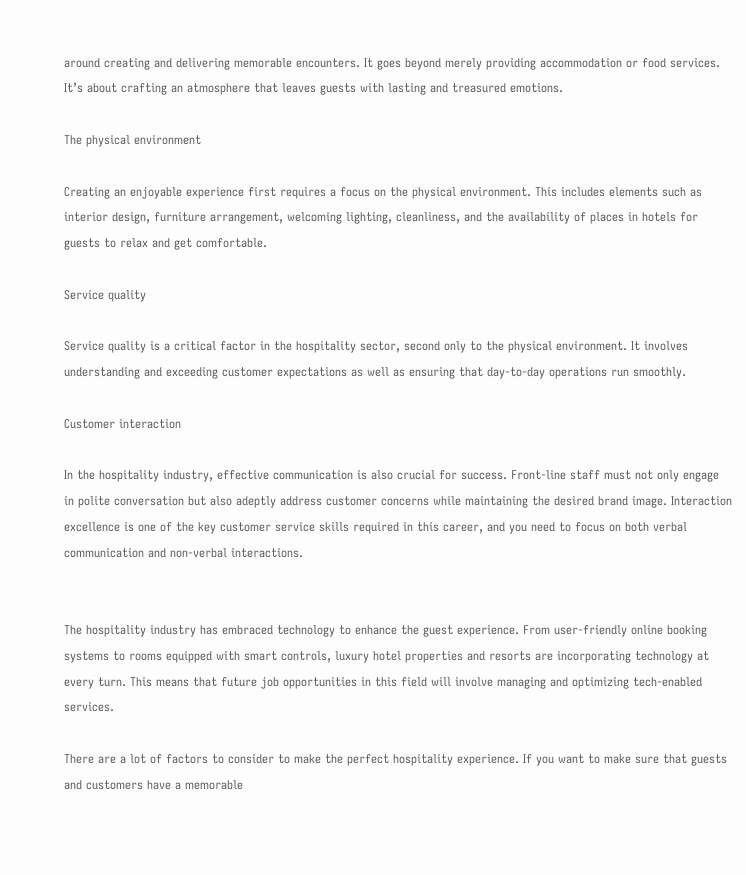around creating and delivering memorable encounters. It goes beyond merely providing accommodation or food services. It’s about crafting an atmosphere that leaves guests with lasting and treasured emotions.

The physical environment

Creating an enjoyable experience first requires a focus on the physical environment. This includes elements such as interior design, furniture arrangement, welcoming lighting, cleanliness, and the availability of places in hotels for guests to relax and get comfortable.

Service quality

Service quality is a critical factor in the hospitality sector, second only to the physical environment. It involves understanding and exceeding customer expectations as well as ensuring that day-to-day operations run smoothly.

Customer interaction

In the hospitality industry, effective communication is also crucial for success. Front-line staff must not only engage in polite conversation but also adeptly address customer concerns while maintaining the desired brand image. Interaction excellence is one of the key customer service skills required in this career, and you need to focus on both verbal communication and non-verbal interactions.


The hospitality industry has embraced technology to enhance the guest experience. From user-friendly online booking systems to rooms equipped with smart controls, luxury hotel properties and resorts are incorporating technology at every turn. This means that future job opportunities in this field will involve managing and optimizing tech-enabled services.

There are a lot of factors to consider to make the perfect hospitality experience. If you want to make sure that guests and customers have a memorable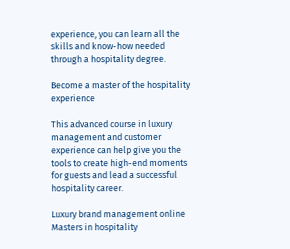experience, you can learn all the skills and know-how needed through a hospitality degree.

Become a master of the hospitality experience

This advanced course in luxury management and customer experience can help give you the tools to create high-end moments for guests and lead a successful hospitality career.

Luxury brand management online
Masters in hospitality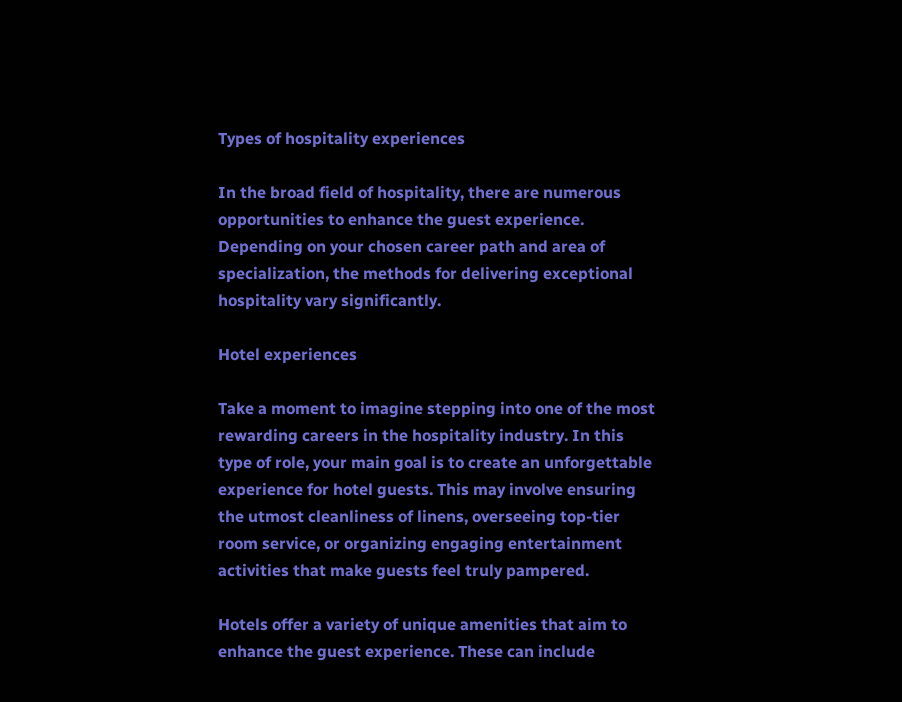Types of hospitality experiences

In the broad field of hospitality, there are numerous opportunities to enhance the guest experience. Depending on your chosen career path and area of specialization, the methods for delivering exceptional hospitality vary significantly.

Hotel experiences

Take a moment to imagine stepping into one of the most rewarding careers in the hospitality industry. In this type of role, your main goal is to create an unforgettable experience for hotel guests. This may involve ensuring the utmost cleanliness of linens, overseeing top-tier room service, or organizing engaging entertainment activities that make guests feel truly pampered.

Hotels offer a variety of unique amenities that aim to enhance the guest experience. These can include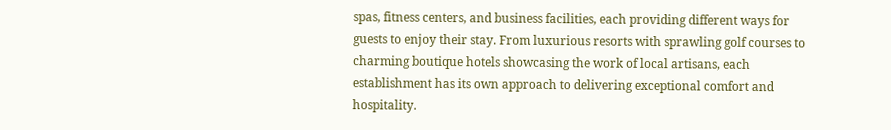spas, fitness centers, and business facilities, each providing different ways for guests to enjoy their stay. From luxurious resorts with sprawling golf courses to charming boutique hotels showcasing the work of local artisans, each establishment has its own approach to delivering exceptional comfort and hospitality.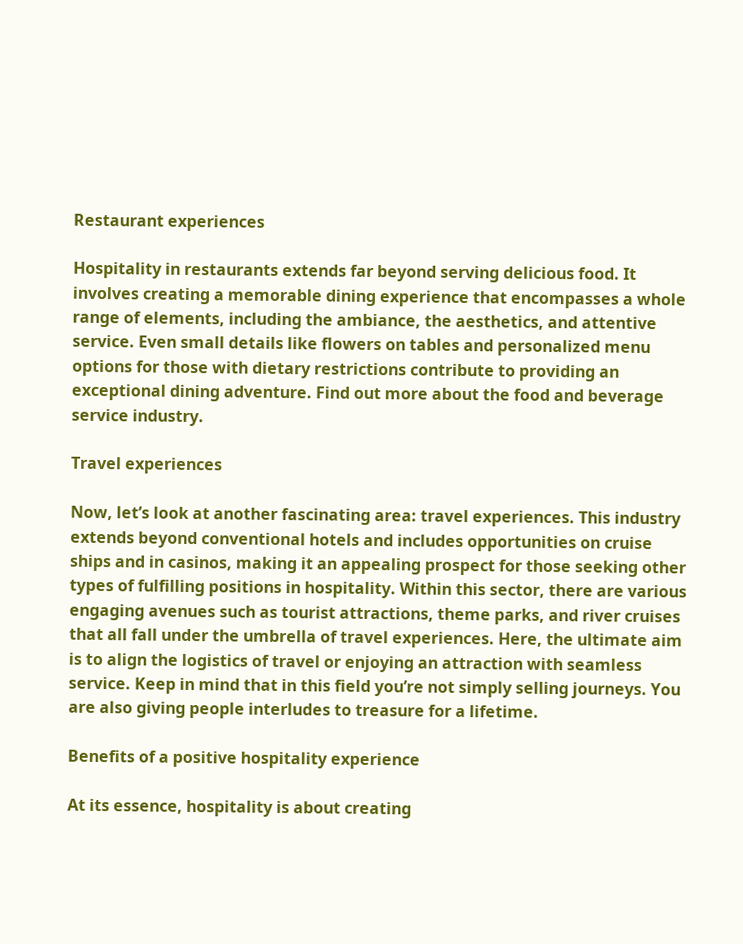Restaurant experiences

Hospitality in restaurants extends far beyond serving delicious food. It involves creating a memorable dining experience that encompasses a whole range of elements, including the ambiance, the aesthetics, and attentive service. Even small details like flowers on tables and personalized menu options for those with dietary restrictions contribute to providing an exceptional dining adventure. Find out more about the food and beverage service industry.

Travel experiences

Now, let’s look at another fascinating area: travel experiences. This industry extends beyond conventional hotels and includes opportunities on cruise ships and in casinos, making it an appealing prospect for those seeking other types of fulfilling positions in hospitality. Within this sector, there are various engaging avenues such as tourist attractions, theme parks, and river cruises that all fall under the umbrella of travel experiences. Here, the ultimate aim is to align the logistics of travel or enjoying an attraction with seamless service. Keep in mind that in this field you’re not simply selling journeys. You are also giving people interludes to treasure for a lifetime.

Benefits of a positive hospitality experience

At its essence, hospitality is about creating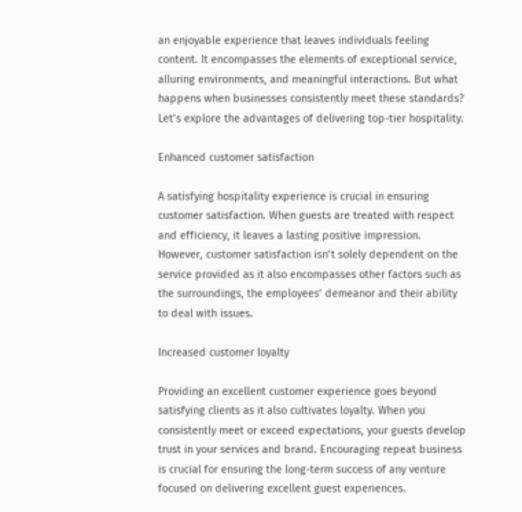an enjoyable experience that leaves individuals feeling content. It encompasses the elements of exceptional service, alluring environments, and meaningful interactions. But what happens when businesses consistently meet these standards? Let’s explore the advantages of delivering top-tier hospitality.

Enhanced customer satisfaction

A satisfying hospitality experience is crucial in ensuring customer satisfaction. When guests are treated with respect and efficiency, it leaves a lasting positive impression. However, customer satisfaction isn’t solely dependent on the service provided as it also encompasses other factors such as the surroundings, the employees’ demeanor and their ability to deal with issues.

Increased customer loyalty

Providing an excellent customer experience goes beyond satisfying clients as it also cultivates loyalty. When you consistently meet or exceed expectations, your guests develop trust in your services and brand. Encouraging repeat business is crucial for ensuring the long-term success of any venture focused on delivering excellent guest experiences.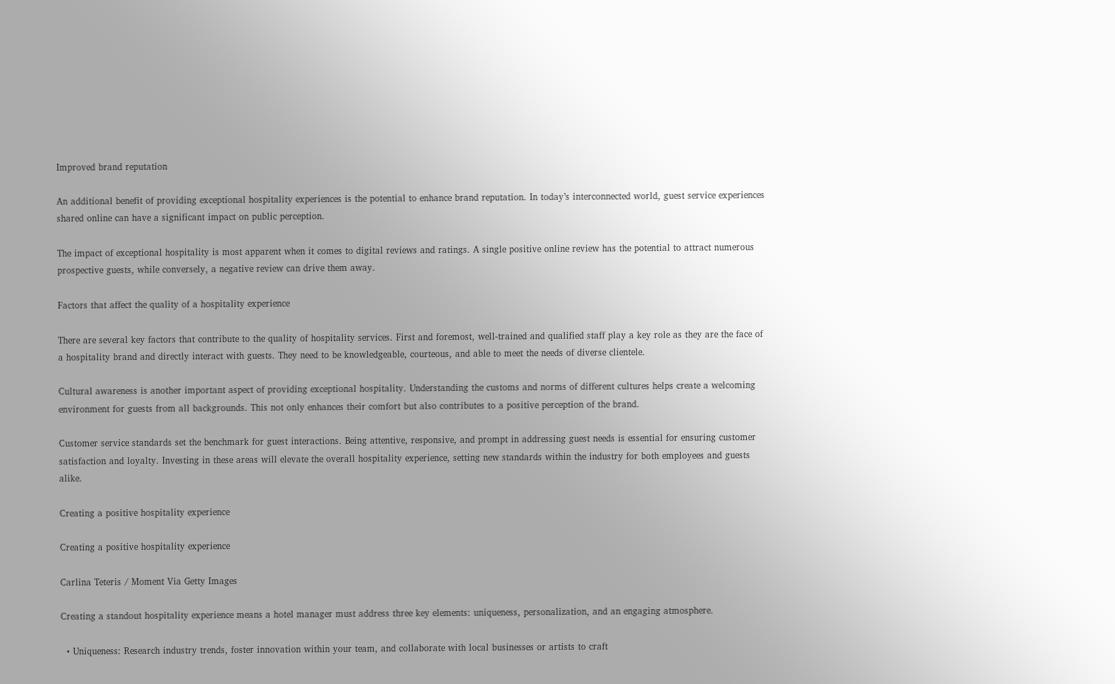Improved brand reputation

An additional benefit of providing exceptional hospitality experiences is the potential to enhance brand reputation. In today’s interconnected world, guest service experiences shared online can have a significant impact on public perception.

The impact of exceptional hospitality is most apparent when it comes to digital reviews and ratings. A single positive online review has the potential to attract numerous prospective guests, while conversely, a negative review can drive them away.

Factors that affect the quality of a hospitality experience

There are several key factors that contribute to the quality of hospitality services. First and foremost, well-trained and qualified staff play a key role as they are the face of a hospitality brand and directly interact with guests. They need to be knowledgeable, courteous, and able to meet the needs of diverse clientele.

Cultural awareness is another important aspect of providing exceptional hospitality. Understanding the customs and norms of different cultures helps create a welcoming environment for guests from all backgrounds. This not only enhances their comfort but also contributes to a positive perception of the brand.

Customer service standards set the benchmark for guest interactions. Being attentive, responsive, and prompt in addressing guest needs is essential for ensuring customer satisfaction and loyalty. Investing in these areas will elevate the overall hospitality experience, setting new standards within the industry for both employees and guests alike.

Creating a positive hospitality experience

Creating a positive hospitality experience

Carlina Teteris / Moment Via Getty Images

Creating a standout hospitality experience means a hotel manager must address three key elements: uniqueness, personalization, and an engaging atmosphere.

  • Uniqueness: Research industry trends, foster innovation within your team, and collaborate with local businesses or artists to craft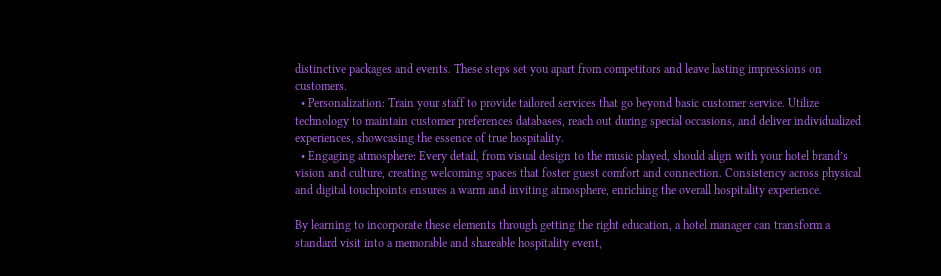distinctive packages and events. These steps set you apart from competitors and leave lasting impressions on customers.
  • Personalization: Train your staff to provide tailored services that go beyond basic customer service. Utilize technology to maintain customer preferences databases, reach out during special occasions, and deliver individualized experiences, showcasing the essence of true hospitality.
  • Engaging atmosphere: Every detail, from visual design to the music played, should align with your hotel brand’s vision and culture, creating welcoming spaces that foster guest comfort and connection. Consistency across physical and digital touchpoints ensures a warm and inviting atmosphere, enriching the overall hospitality experience.

By learning to incorporate these elements through getting the right education, a hotel manager can transform a standard visit into a memorable and shareable hospitality event,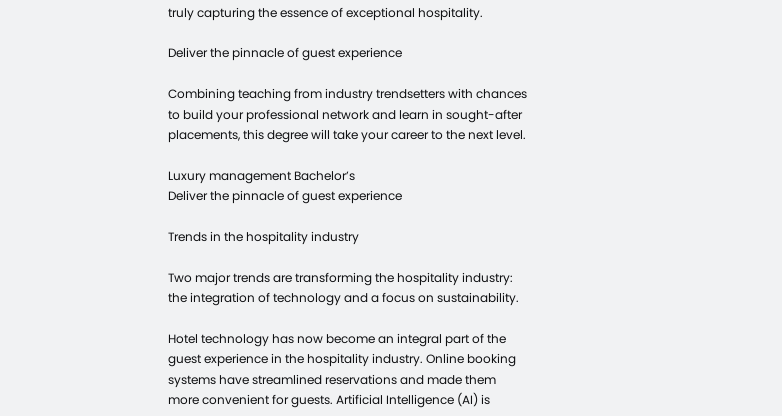truly capturing the essence of exceptional hospitality.

Deliver the pinnacle of guest experience

Combining teaching from industry trendsetters with chances to build your professional network and learn in sought-after placements, this degree will take your career to the next level.

Luxury management Bachelor’s
Deliver the pinnacle of guest experience

Trends in the hospitality industry

Two major trends are transforming the hospitality industry: the integration of technology and a focus on sustainability.

Hotel technology has now become an integral part of the guest experience in the hospitality industry. Online booking systems have streamlined reservations and made them more convenient for guests. Artificial Intelligence (AI) is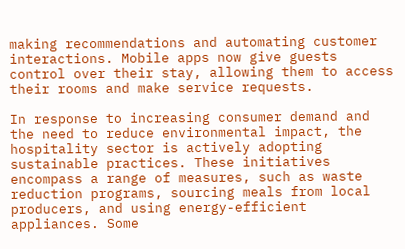making recommendations and automating customer interactions. Mobile apps now give guests control over their stay, allowing them to access their rooms and make service requests.

In response to increasing consumer demand and the need to reduce environmental impact, the hospitality sector is actively adopting sustainable practices. These initiatives encompass a range of measures, such as waste reduction programs, sourcing meals from local producers, and using energy-efficient appliances. Some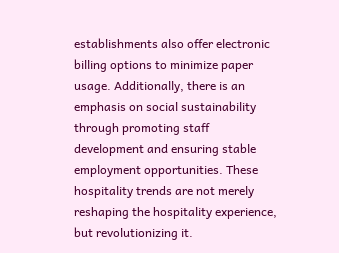establishments also offer electronic billing options to minimize paper usage. Additionally, there is an emphasis on social sustainability through promoting staff development and ensuring stable employment opportunities. These hospitality trends are not merely reshaping the hospitality experience, but revolutionizing it.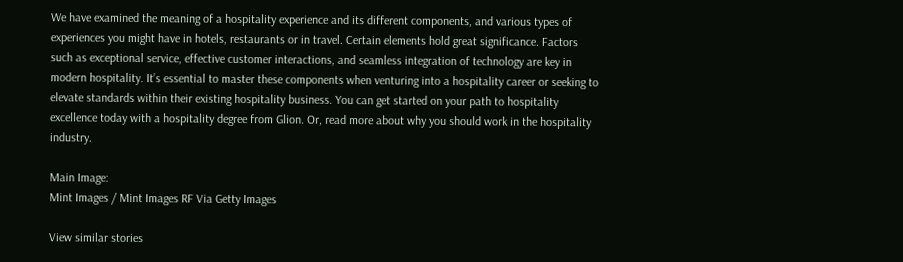We have examined the meaning of a hospitality experience and its different components, and various types of experiences you might have in hotels, restaurants or in travel. Certain elements hold great significance. Factors such as exceptional service, effective customer interactions, and seamless integration of technology are key in modern hospitality. It’s essential to master these components when venturing into a hospitality career or seeking to elevate standards within their existing hospitality business. You can get started on your path to hospitality excellence today with a hospitality degree from Glion. Or, read more about why you should work in the hospitality industry.

Main Image:
Mint Images / Mint Images RF Via Getty Images

View similar stories